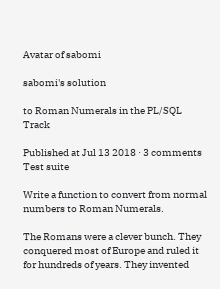Avatar of sabomi

sabomi's solution

to Roman Numerals in the PL/SQL Track

Published at Jul 13 2018 · 3 comments
Test suite

Write a function to convert from normal numbers to Roman Numerals.

The Romans were a clever bunch. They conquered most of Europe and ruled it for hundreds of years. They invented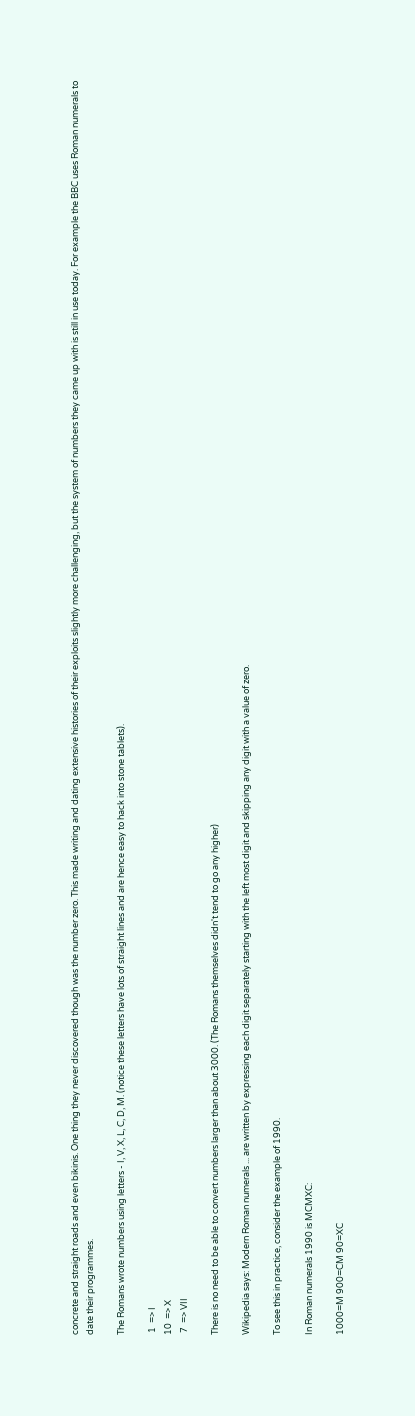concrete and straight roads and even bikinis. One thing they never discovered though was the number zero. This made writing and dating extensive histories of their exploits slightly more challenging, but the system of numbers they came up with is still in use today. For example the BBC uses Roman numerals to date their programmes.

The Romans wrote numbers using letters - I, V, X, L, C, D, M. (notice these letters have lots of straight lines and are hence easy to hack into stone tablets).

 1  => I
10  => X
 7  => VII

There is no need to be able to convert numbers larger than about 3000. (The Romans themselves didn't tend to go any higher)

Wikipedia says: Modern Roman numerals ... are written by expressing each digit separately starting with the left most digit and skipping any digit with a value of zero.

To see this in practice, consider the example of 1990.

In Roman numerals 1990 is MCMXC:

1000=M 900=CM 90=XC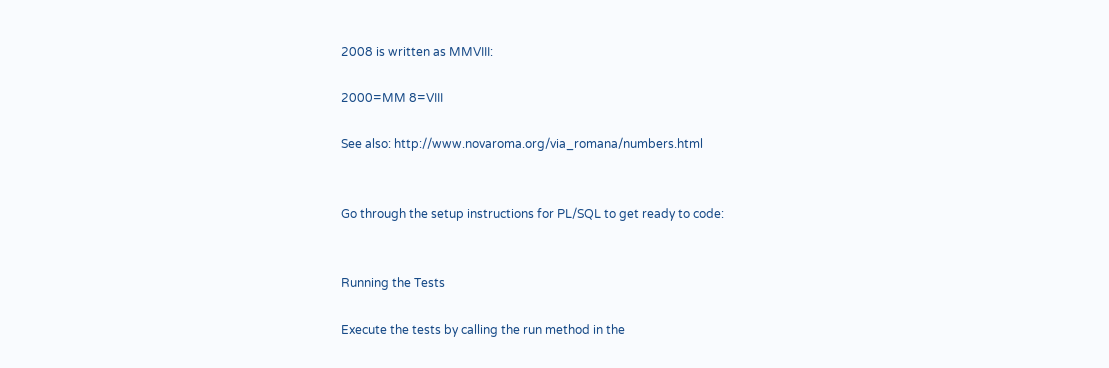2008 is written as MMVIII:

2000=MM 8=VIII

See also: http://www.novaroma.org/via_romana/numbers.html


Go through the setup instructions for PL/SQL to get ready to code:


Running the Tests

Execute the tests by calling the run method in the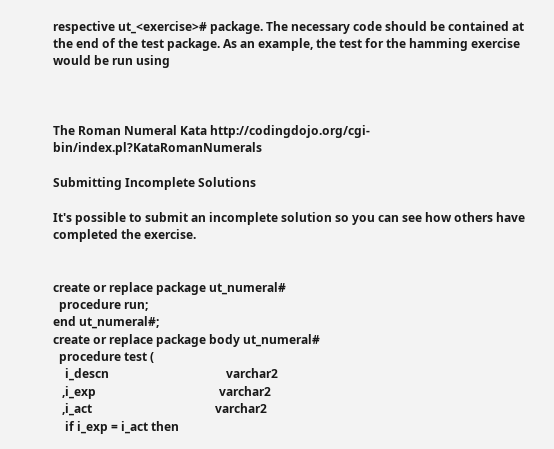respective ut_<exercise># package. The necessary code should be contained at the end of the test package. As an example, the test for the hamming exercise would be run using



The Roman Numeral Kata http://codingdojo.org/cgi-bin/index.pl?KataRomanNumerals

Submitting Incomplete Solutions

It's possible to submit an incomplete solution so you can see how others have completed the exercise.


create or replace package ut_numeral#
  procedure run;
end ut_numeral#;
create or replace package body ut_numeral#
  procedure test (
    i_descn                                       varchar2
   ,i_exp                                         varchar2
   ,i_act                                         varchar2
    if i_exp = i_act then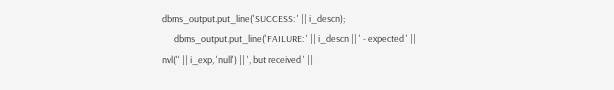dbms_output.put_line('SUCCESS: ' || i_descn);
      dbms_output.put_line('FAILURE: ' || i_descn || ' - expected ' || nvl('' || i_exp, 'null') || ', but received ' ||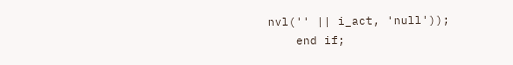nvl('' || i_act, 'null'));
    end if;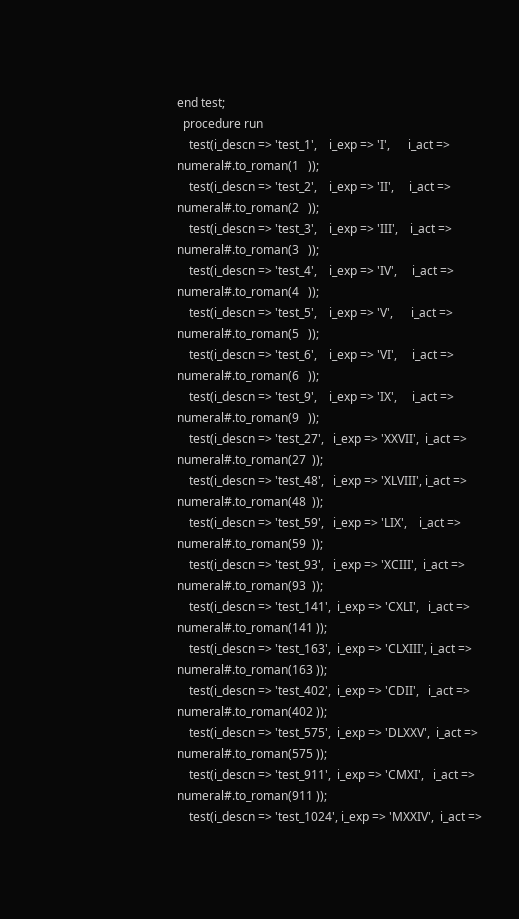end test;
  procedure run
    test(i_descn => 'test_1',    i_exp => 'I',      i_act => numeral#.to_roman(1   ));
    test(i_descn => 'test_2',    i_exp => 'II',     i_act => numeral#.to_roman(2   ));
    test(i_descn => 'test_3',    i_exp => 'III',    i_act => numeral#.to_roman(3   ));
    test(i_descn => 'test_4',    i_exp => 'IV',     i_act => numeral#.to_roman(4   ));
    test(i_descn => 'test_5',    i_exp => 'V',      i_act => numeral#.to_roman(5   ));
    test(i_descn => 'test_6',    i_exp => 'VI',     i_act => numeral#.to_roman(6   ));
    test(i_descn => 'test_9',    i_exp => 'IX',     i_act => numeral#.to_roman(9   ));
    test(i_descn => 'test_27',   i_exp => 'XXVII',  i_act => numeral#.to_roman(27  ));
    test(i_descn => 'test_48',   i_exp => 'XLVIII', i_act => numeral#.to_roman(48  ));
    test(i_descn => 'test_59',   i_exp => 'LIX',    i_act => numeral#.to_roman(59  ));
    test(i_descn => 'test_93',   i_exp => 'XCIII',  i_act => numeral#.to_roman(93  ));
    test(i_descn => 'test_141',  i_exp => 'CXLI',   i_act => numeral#.to_roman(141 ));
    test(i_descn => 'test_163',  i_exp => 'CLXIII', i_act => numeral#.to_roman(163 ));
    test(i_descn => 'test_402',  i_exp => 'CDII',   i_act => numeral#.to_roman(402 ));
    test(i_descn => 'test_575',  i_exp => 'DLXXV',  i_act => numeral#.to_roman(575 ));
    test(i_descn => 'test_911',  i_exp => 'CMXI',   i_act => numeral#.to_roman(911 ));
    test(i_descn => 'test_1024', i_exp => 'MXXIV',  i_act =>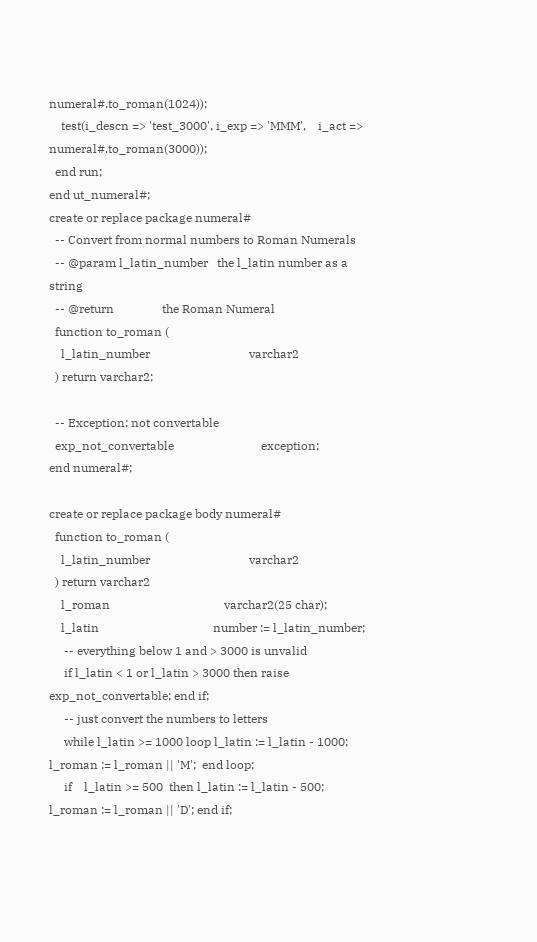numeral#.to_roman(1024));
    test(i_descn => 'test_3000', i_exp => 'MMM',    i_act => numeral#.to_roman(3000));
  end run;
end ut_numeral#;
create or replace package numeral#
  -- Convert from normal numbers to Roman Numerals
  -- @param l_latin_number   the l_latin number as a string
  -- @return                the Roman Numeral
  function to_roman (
    l_latin_number                                 varchar2
  ) return varchar2;

  -- Exception: not convertable
  exp_not_convertable                             exception;
end numeral#;

create or replace package body numeral#
  function to_roman (
    l_latin_number                                 varchar2
  ) return varchar2
    l_roman                                      varchar2(25 char);
    l_latin                                      number := l_latin_number;
     -- everything below 1 and > 3000 is unvalid
     if l_latin < 1 or l_latin > 3000 then raise exp_not_convertable; end if;
     -- just convert the numbers to letters
     while l_latin >= 1000 loop l_latin := l_latin - 1000; l_roman := l_roman || 'M';  end loop;
     if    l_latin >= 500  then l_latin := l_latin - 500;  l_roman := l_roman || 'D'; end if;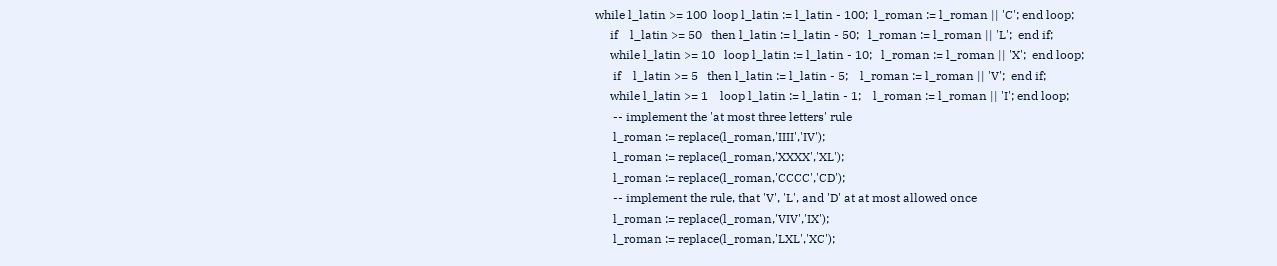while l_latin >= 100  loop l_latin := l_latin - 100;  l_roman := l_roman || 'C'; end loop;
     if    l_latin >= 50   then l_latin := l_latin - 50;   l_roman := l_roman || 'L';  end if;
     while l_latin >= 10   loop l_latin := l_latin - 10;   l_roman := l_roman || 'X';  end loop;
      if    l_latin >= 5   then l_latin := l_latin - 5;    l_roman := l_roman || 'V';  end if;
     while l_latin >= 1    loop l_latin := l_latin - 1;    l_roman := l_roman || 'I'; end loop;
      -- implement the 'at most three letters' rule
      l_roman := replace(l_roman,'IIII','IV');
      l_roman := replace(l_roman,'XXXX','XL');
      l_roman := replace(l_roman,'CCCC','CD');
      -- implement the rule, that 'V', 'L', and 'D' at at most allowed once
      l_roman := replace(l_roman,'VIV','IX');
      l_roman := replace(l_roman,'LXL','XC');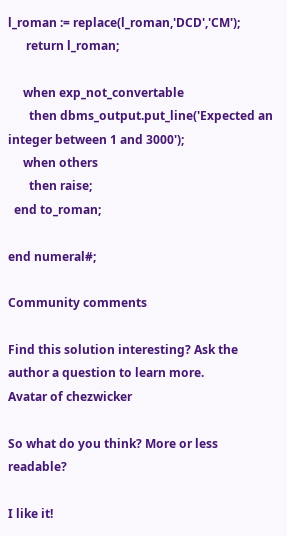l_roman := replace(l_roman,'DCD','CM');
      return l_roman;

     when exp_not_convertable
       then dbms_output.put_line('Expected an integer between 1 and 3000');
     when others
       then raise;
  end to_roman;

end numeral#;

Community comments

Find this solution interesting? Ask the author a question to learn more.
Avatar of chezwicker

So what do you think? More or less readable?

I like it!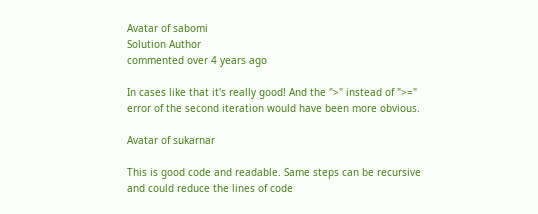Avatar of sabomi
Solution Author
commented over 4 years ago

In cases like that it's really good! And the ">" instead of ">=" error of the second iteration would have been more obvious.

Avatar of sukarnar

This is good code and readable. Same steps can be recursive and could reduce the lines of code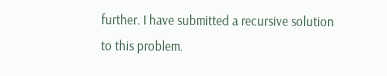further. I have submitted a recursive solution to this problem.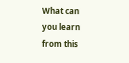What can you learn from this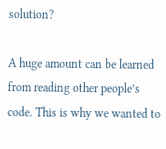solution?

A huge amount can be learned from reading other people’s code. This is why we wanted to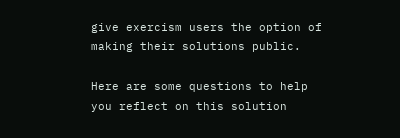give exercism users the option of making their solutions public.

Here are some questions to help you reflect on this solution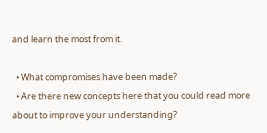and learn the most from it.

  • What compromises have been made?
  • Are there new concepts here that you could read more about to improve your understanding?